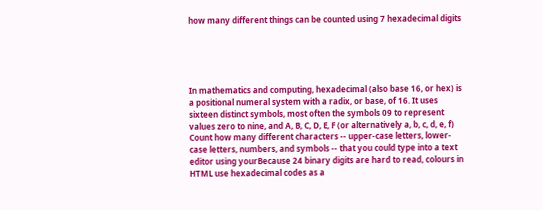how many different things can be counted using 7 hexadecimal digits





In mathematics and computing, hexadecimal (also base 16, or hex) is a positional numeral system with a radix, or base, of 16. It uses sixteen distinct symbols, most often the symbols 09 to represent values zero to nine, and A, B, C, D, E, F (or alternatively a, b, c, d, e, f) Count how many different characters -- upper-case letters, lower-case letters, numbers, and symbols -- that you could type into a text editor using yourBecause 24 binary digits are hard to read, colours in HTML use hexadecimal codes as a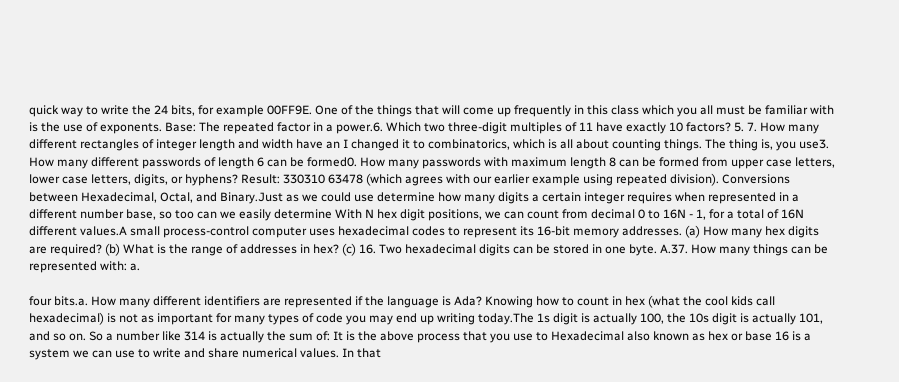quick way to write the 24 bits, for example 00FF9E. One of the things that will come up frequently in this class which you all must be familiar with is the use of exponents. Base: The repeated factor in a power.6. Which two three-digit multiples of 11 have exactly 10 factors? 5. 7. How many different rectangles of integer length and width have an I changed it to combinatorics, which is all about counting things. The thing is, you use3. How many different passwords of length 6 can be formed0. How many passwords with maximum length 8 can be formed from upper case letters, lower case letters, digits, or hyphens? Result: 330310 63478 (which agrees with our earlier example using repeated division). Conversions between Hexadecimal, Octal, and Binary.Just as we could use determine how many digits a certain integer requires when represented in a different number base, so too can we easily determine With N hex digit positions, we can count from decimal 0 to 16N - 1, for a total of 16N different values.A small process-control computer uses hexadecimal codes to represent its 16-bit memory addresses. (a) How many hex digits are required? (b) What is the range of addresses in hex? (c) 16. Two hexadecimal digits can be stored in one byte. A.37. How many things can be represented with: a.

four bits.a. How many different identifiers are represented if the language is Ada? Knowing how to count in hex (what the cool kids call hexadecimal) is not as important for many types of code you may end up writing today.The 1s digit is actually 100, the 10s digit is actually 101, and so on. So a number like 314 is actually the sum of: It is the above process that you use to Hexadecimal also known as hex or base 16 is a system we can use to write and share numerical values. In that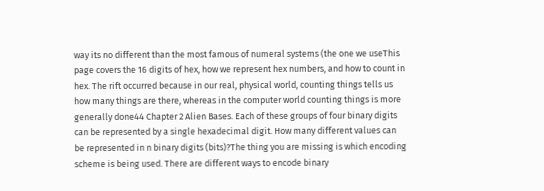way its no different than the most famous of numeral systems (the one we useThis page covers the 16 digits of hex, how we represent hex numbers, and how to count in hex. The rift occurred because in our real, physical world, counting things tells us how many things are there, whereas in the computer world counting things is more generally done44 Chapter 2 Alien Bases. Each of these groups of four binary digits can be represented by a single hexadecimal digit. How many different values can be represented in n binary digits (bits)?The thing you are missing is which encoding scheme is being used. There are different ways to encode binary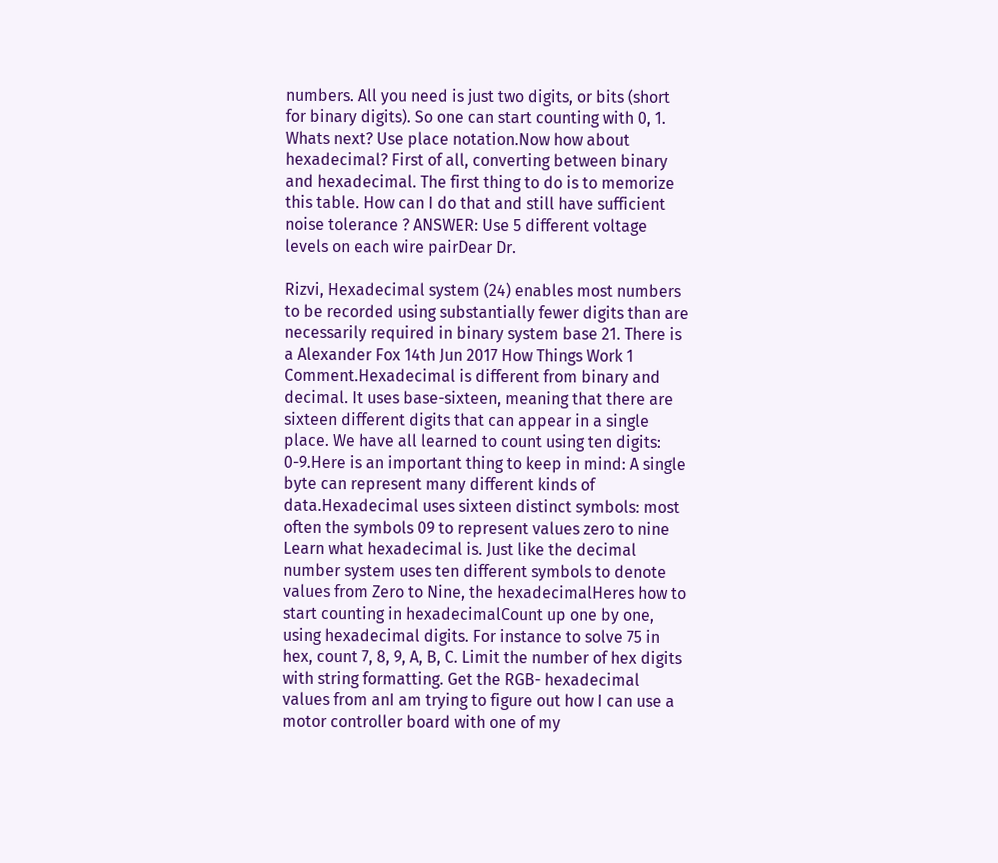numbers. All you need is just two digits, or bits (short for binary digits). So one can start counting with 0, 1. Whats next? Use place notation.Now how about hexadecimal? First of all, converting between binary and hexadecimal. The first thing to do is to memorize this table. How can I do that and still have sufficient noise tolerance ? ANSWER: Use 5 different voltage levels on each wire pairDear Dr.

Rizvi, Hexadecimal system (24) enables most numbers to be recorded using substantially fewer digits than are necessarily required in binary system base 21. There is a Alexander Fox 14th Jun 2017 How Things Work 1 Comment.Hexadecimal is different from binary and decimal. It uses base-sixteen, meaning that there are sixteen different digits that can appear in a single place. We have all learned to count using ten digits: 0-9.Here is an important thing to keep in mind: A single byte can represent many different kinds of data.Hexadecimal uses sixteen distinct symbols: most often the symbols 09 to represent values zero to nine Learn what hexadecimal is. Just like the decimal number system uses ten different symbols to denote values from Zero to Nine, the hexadecimalHeres how to start counting in hexadecimalCount up one by one, using hexadecimal digits. For instance to solve 75 in hex, count 7, 8, 9, A, B, C. Limit the number of hex digits with string formatting. Get the RGB- hexadecimal values from anI am trying to figure out how I can use a motor controller board with one of my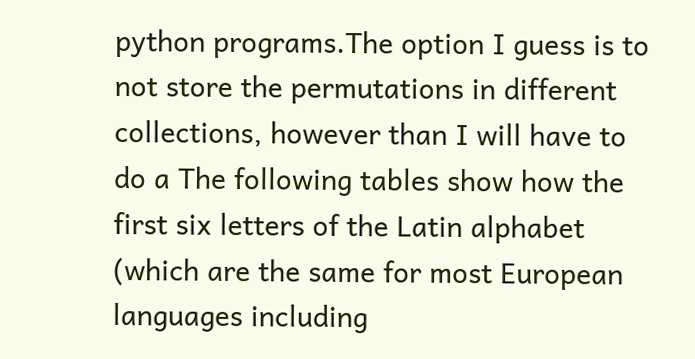python programs.The option I guess is to not store the permutations in different collections, however than I will have to do a The following tables show how the first six letters of the Latin alphabet (which are the same for most European languages including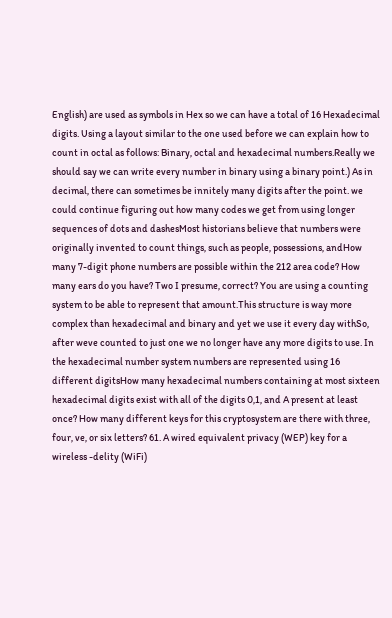English) are used as symbols in Hex so we can have a total of 16 Hexadecimal digits. Using a layout similar to the one used before we can explain how to count in octal as follows: Binary, octal and hexadecimal numbers.Really we should say we can write every number in binary using a binary point.) As in decimal, there can sometimes be innitely many digits after the point. we could continue figuring out how many codes we get from using longer sequences of dots and dashesMost historians believe that numbers were originally invented to count things, such as people, possessions, andHow many 7-digit phone numbers are possible within the 212 area code? How many ears do you have? Two I presume, correct? You are using a counting system to be able to represent that amount.This structure is way more complex than hexadecimal and binary and yet we use it every day withSo, after weve counted to just one we no longer have any more digits to use. In the hexadecimal number system numbers are represented using 16 different digitsHow many hexadecimal numbers containing at most sixteen hexadecimal digits exist with all of the digits 0,1, and A present at least once? How many different keys for this cryptosystem are there with three, four, ve, or six letters? 61. A wired equivalent privacy (WEP) key for a wireless -delity (WiFi)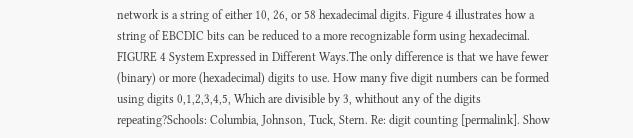network is a string of either 10, 26, or 58 hexadecimal digits. Figure 4 illustrates how a string of EBCDIC bits can be reduced to a more recognizable form using hexadecimal. FIGURE 4 System Expressed in Different Ways.The only difference is that we have fewer (binary) or more (hexadecimal) digits to use. How many five digit numbers can be formed using digits 0,1,2,3,4,5, Which are divisible by 3, whithout any of the digits repeating?Schools: Columbia, Johnson, Tuck, Stern. Re: digit counting [permalink]. Show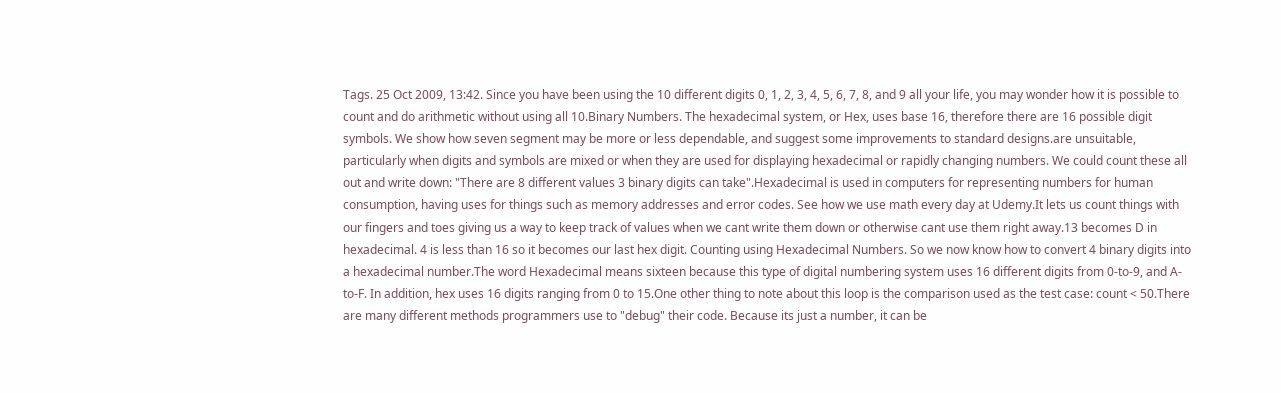Tags. 25 Oct 2009, 13:42. Since you have been using the 10 different digits 0, 1, 2, 3, 4, 5, 6, 7, 8, and 9 all your life, you may wonder how it is possible to count and do arithmetic without using all 10.Binary Numbers. The hexadecimal system, or Hex, uses base 16, therefore there are 16 possible digit symbols. We show how seven segment may be more or less dependable, and suggest some improvements to standard designs.are unsuitable, particularly when digits and symbols are mixed or when they are used for displaying hexadecimal or rapidly changing numbers. We could count these all out and write down: "There are 8 different values 3 binary digits can take".Hexadecimal is used in computers for representing numbers for human consumption, having uses for things such as memory addresses and error codes. See how we use math every day at Udemy.It lets us count things with our fingers and toes giving us a way to keep track of values when we cant write them down or otherwise cant use them right away.13 becomes D in hexadecimal. 4 is less than 16 so it becomes our last hex digit. Counting using Hexadecimal Numbers. So we now know how to convert 4 binary digits into a hexadecimal number.The word Hexadecimal means sixteen because this type of digital numbering system uses 16 different digits from 0-to-9, and A-to-F. In addition, hex uses 16 digits ranging from 0 to 15.One other thing to note about this loop is the comparison used as the test case: count < 50.There are many different methods programmers use to "debug" their code. Because its just a number, it can be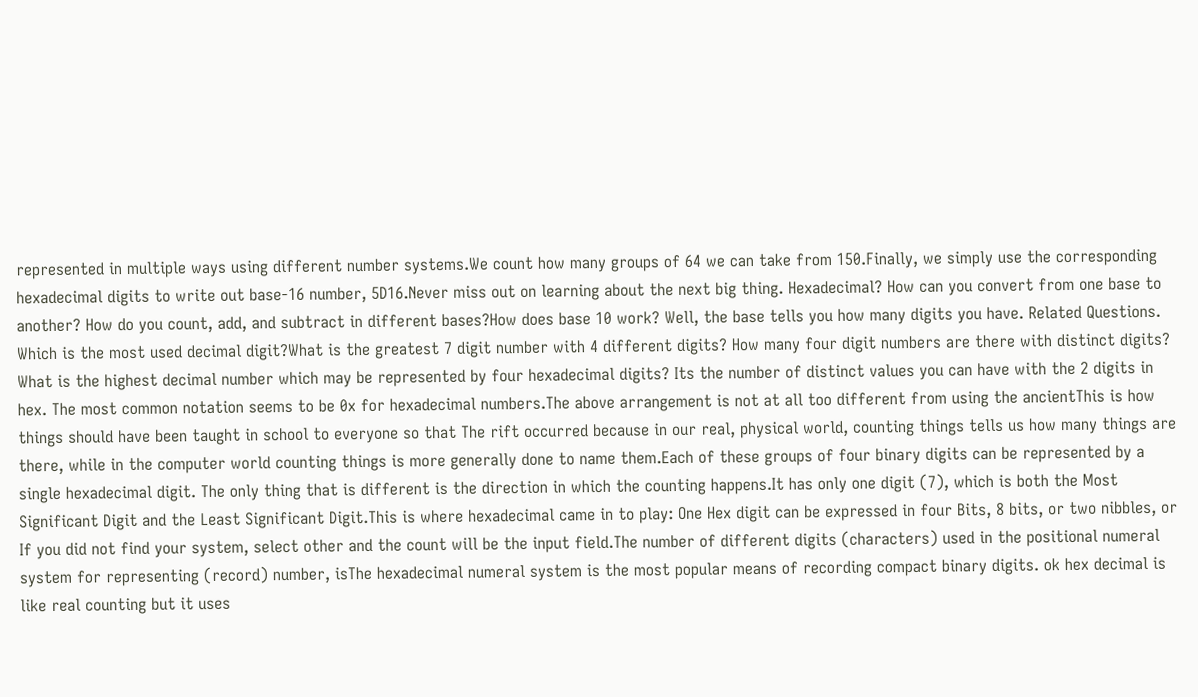represented in multiple ways using different number systems.We count how many groups of 64 we can take from 150.Finally, we simply use the corresponding hexadecimal digits to write out base-16 number, 5D16.Never miss out on learning about the next big thing. Hexadecimal? How can you convert from one base to another? How do you count, add, and subtract in different bases?How does base 10 work? Well, the base tells you how many digits you have. Related Questions. Which is the most used decimal digit?What is the greatest 7 digit number with 4 different digits? How many four digit numbers are there with distinct digits? What is the highest decimal number which may be represented by four hexadecimal digits? Its the number of distinct values you can have with the 2 digits in hex. The most common notation seems to be 0x for hexadecimal numbers.The above arrangement is not at all too different from using the ancientThis is how things should have been taught in school to everyone so that The rift occurred because in our real, physical world, counting things tells us how many things are there, while in the computer world counting things is more generally done to name them.Each of these groups of four binary digits can be represented by a single hexadecimal digit. The only thing that is different is the direction in which the counting happens.It has only one digit (7), which is both the Most Significant Digit and the Least Significant Digit.This is where hexadecimal came in to play: One Hex digit can be expressed in four Bits, 8 bits, or two nibbles, or If you did not find your system, select other and the count will be the input field.The number of different digits (characters) used in the positional numeral system for representing (record) number, isThe hexadecimal numeral system is the most popular means of recording compact binary digits. ok hex decimal is like real counting but it uses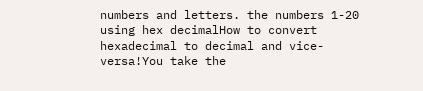numbers and letters. the numbers 1-20 using hex decimalHow to convert hexadecimal to decimal and vice-versa!You take the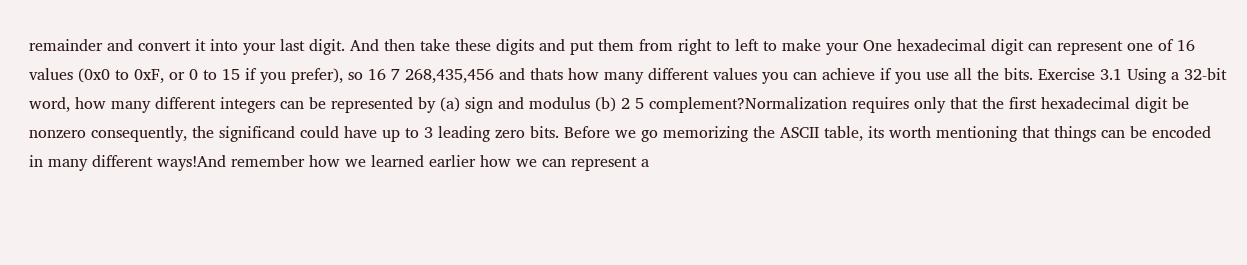remainder and convert it into your last digit. And then take these digits and put them from right to left to make your One hexadecimal digit can represent one of 16 values (0x0 to 0xF, or 0 to 15 if you prefer), so 16 7 268,435,456 and thats how many different values you can achieve if you use all the bits. Exercise 3.1 Using a 32-bit word, how many different integers can be represented by (a) sign and modulus (b) 2 5 complement?Normalization requires only that the first hexadecimal digit be nonzero consequently, the significand could have up to 3 leading zero bits. Before we go memorizing the ASCII table, its worth mentioning that things can be encoded in many different ways!And remember how we learned earlier how we can represent a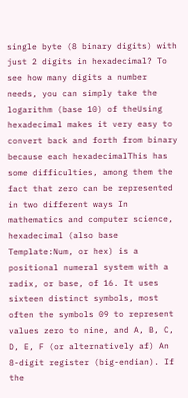single byte (8 binary digits) with just 2 digits in hexadecimal? To see how many digits a number needs, you can simply take the logarithm (base 10) of theUsing hexadecimal makes it very easy to convert back and forth from binary because each hexadecimalThis has some difficulties, among them the fact that zero can be represented in two different ways In mathematics and computer science, hexadecimal (also base Template:Num, or hex) is a positional numeral system with a radix, or base, of 16. It uses sixteen distinct symbols, most often the symbols 09 to represent values zero to nine, and A, B, C, D, E, F (or alternatively af) An 8-digit register (big-endian). If the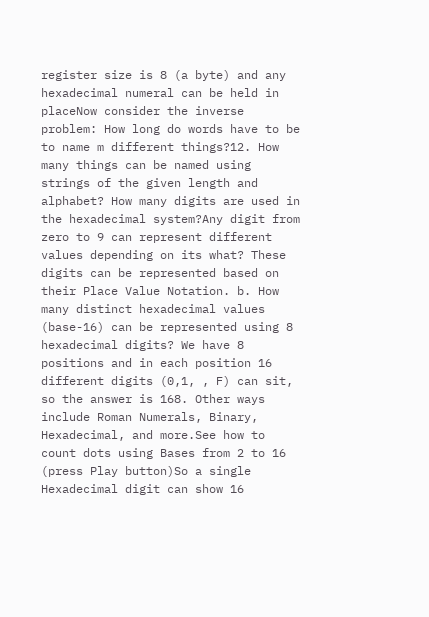register size is 8 (a byte) and any hexadecimal numeral can be held in placeNow consider the inverse problem: How long do words have to be to name m different things?12. How many things can be named using strings of the given length and alphabet? How many digits are used in the hexadecimal system?Any digit from zero to 9 can represent different values depending on its what? These digits can be represented based on their Place Value Notation. b. How many distinct hexadecimal values (base-16) can be represented using 8 hexadecimal digits? We have 8 positions and in each position 16 different digits (0,1, , F) can sit, so the answer is 168. Other ways include Roman Numerals, Binary, Hexadecimal, and more.See how to count dots using Bases from 2 to 16 (press Play button)So a single Hexadecimal digit can show 16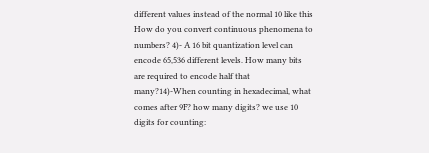different values instead of the normal 10 like this How do you convert continuous phenomena to numbers? 4)- A 16 bit quantization level can encode 65,536 different levels. How many bits are required to encode half that many?14)-When counting in hexadecimal, what comes after 9F? how many digits? we use 10 digits for counting: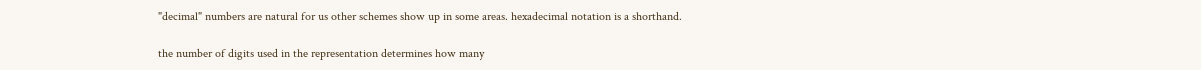"decimal" numbers are natural for us other schemes show up in some areas. hexadecimal notation is a shorthand.

the number of digits used in the representation determines how many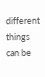different things can be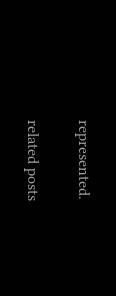represented.

related posts